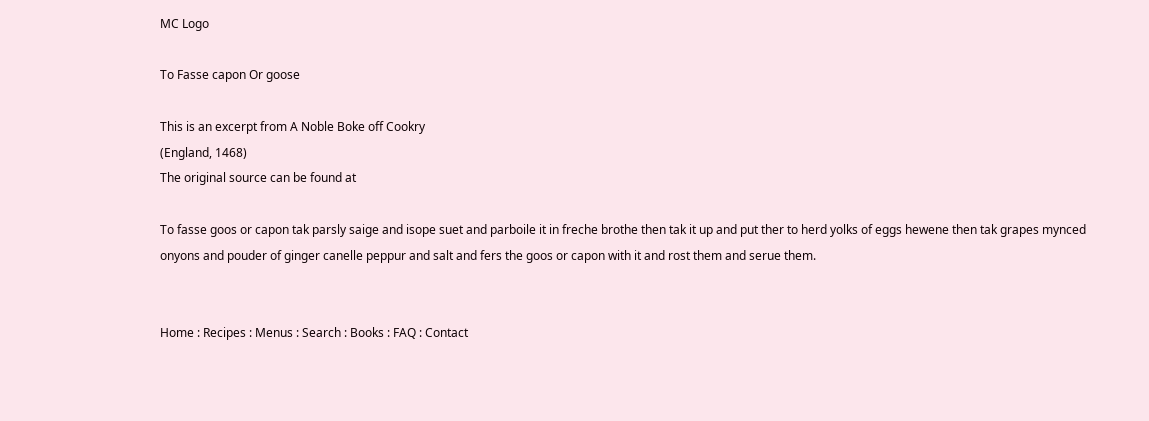MC Logo

To Fasse capon Or goose

This is an excerpt from A Noble Boke off Cookry
(England, 1468)
The original source can be found at

To fasse goos or capon tak parsly saige and isope suet and parboile it in freche brothe then tak it up and put ther to herd yolks of eggs hewene then tak grapes mynced onyons and pouder of ginger canelle peppur and salt and fers the goos or capon with it and rost them and serue them.


Home : Recipes : Menus : Search : Books : FAQ : Contact